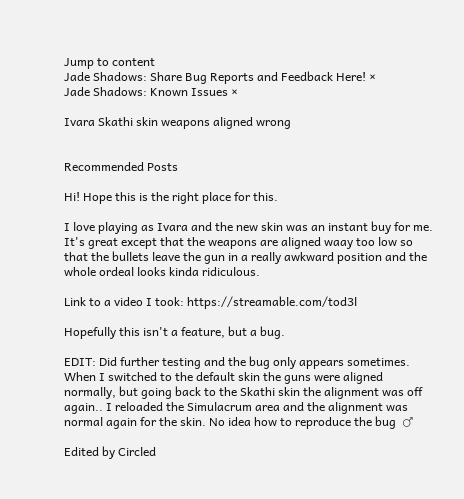Jump to content
Jade Shadows: Share Bug Reports and Feedback Here! ×
Jade Shadows: Known Issues ×

Ivara Skathi skin weapons aligned wrong


Recommended Posts

Hi! Hope this is the right place for this.

I love playing as Ivara and the new skin was an instant buy for me. It's great except that the weapons are aligned waay too low so that the bullets leave the gun in a really awkward position and the whole ordeal looks kinda ridiculous.

Link to a video I took: https://streamable.com/tod3l

Hopefully this isn't a feature, but a bug.

EDIT: Did further testing and the bug only appears sometimes. When I switched to the default skin the guns were aligned normally, but going back to the Skathi skin the alignment was off again.. I reloaded the Simulacrum area and the alignment was normal again for the skin. No idea how to reproduce the bug  ♂

Edited by Circled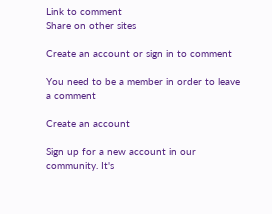Link to comment
Share on other sites

Create an account or sign in to comment

You need to be a member in order to leave a comment

Create an account

Sign up for a new account in our community. It's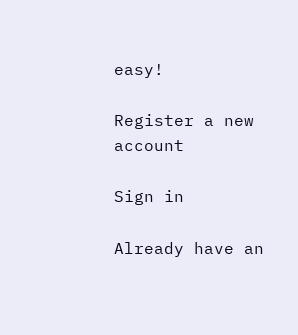easy!

Register a new account

Sign in

Already have an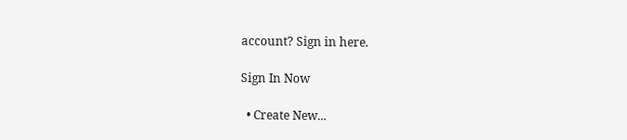account? Sign in here.

Sign In Now

  • Create New...